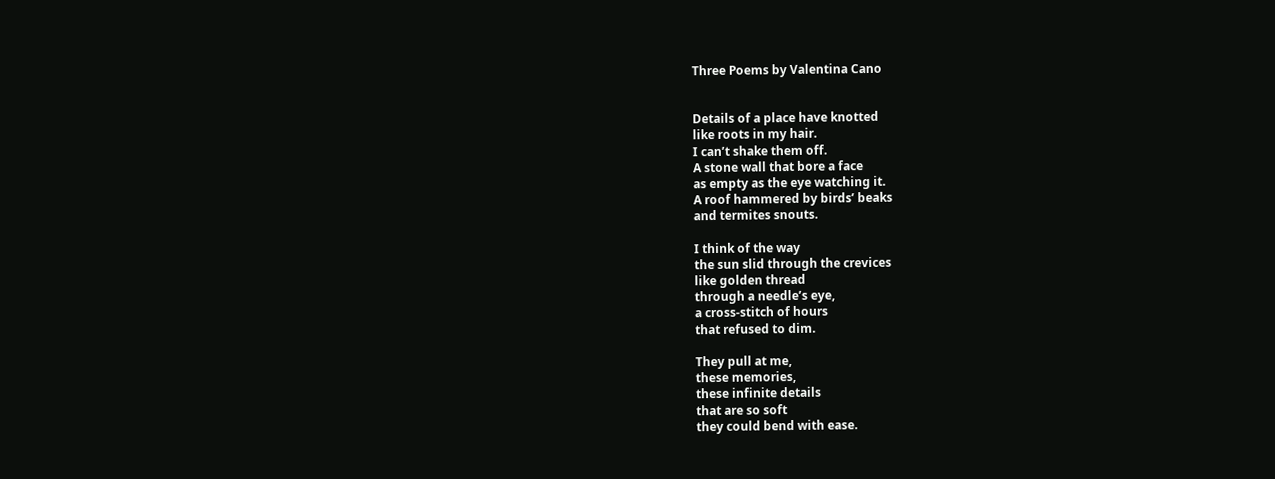Three Poems by Valentina Cano


Details of a place have knotted
like roots in my hair.
I can’t shake them off.
A stone wall that bore a face
as empty as the eye watching it.
A roof hammered by birds’ beaks
and termites snouts.

I think of the way
the sun slid through the crevices
like golden thread
through a needle’s eye,
a cross-stitch of hours
that refused to dim.

They pull at me,
these memories,
these infinite details
that are so soft
they could bend with ease.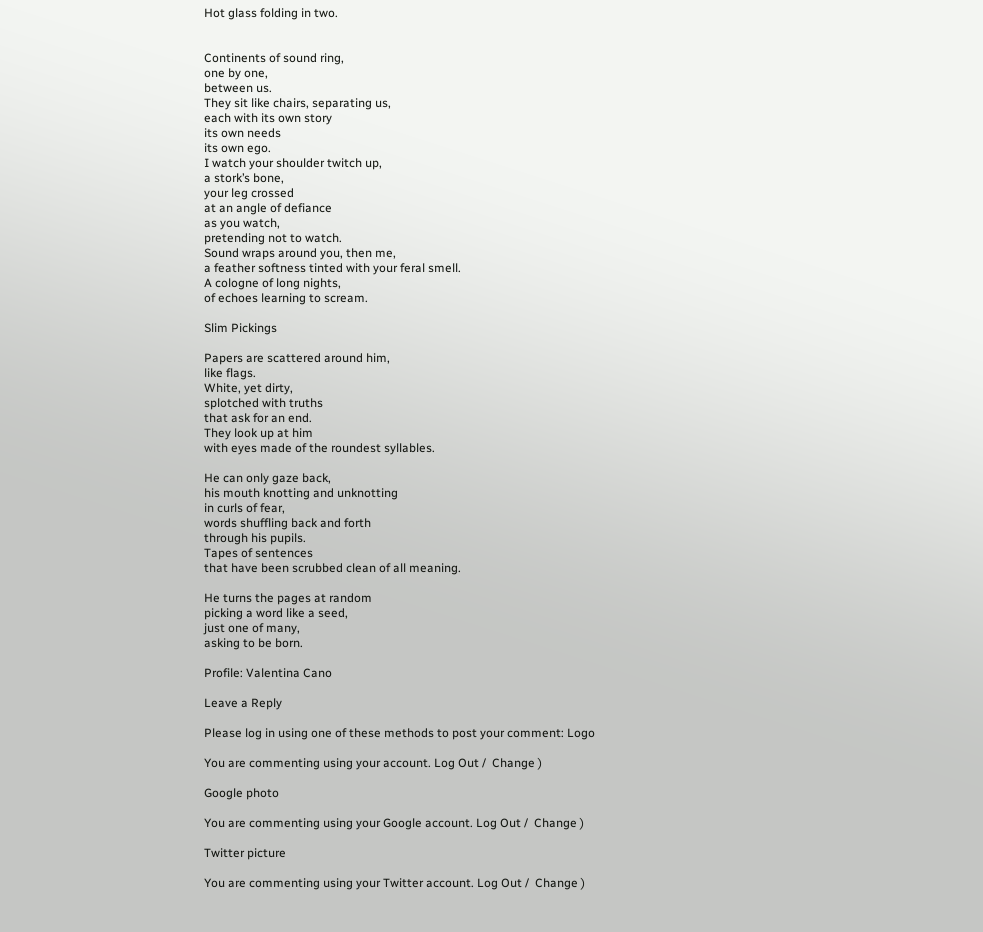Hot glass folding in two.


Continents of sound ring,
one by one,
between us.
They sit like chairs, separating us,
each with its own story
its own needs
its own ego.
I watch your shoulder twitch up,
a stork’s bone,
your leg crossed
at an angle of defiance
as you watch,
pretending not to watch.
Sound wraps around you, then me,
a feather softness tinted with your feral smell.
A cologne of long nights,
of echoes learning to scream.

Slim Pickings

Papers are scattered around him,
like flags.
White, yet dirty,
splotched with truths
that ask for an end.
They look up at him
with eyes made of the roundest syllables.

He can only gaze back,
his mouth knotting and unknotting
in curls of fear,
words shuffling back and forth
through his pupils.
Tapes of sentences
that have been scrubbed clean of all meaning.

He turns the pages at random
picking a word like a seed,
just one of many,
asking to be born.

Profile: Valentina Cano

Leave a Reply

Please log in using one of these methods to post your comment: Logo

You are commenting using your account. Log Out /  Change )

Google photo

You are commenting using your Google account. Log Out /  Change )

Twitter picture

You are commenting using your Twitter account. Log Out /  Change )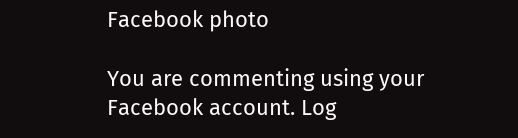Facebook photo

You are commenting using your Facebook account. Log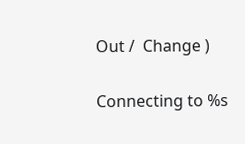Out /  Change )

Connecting to %s